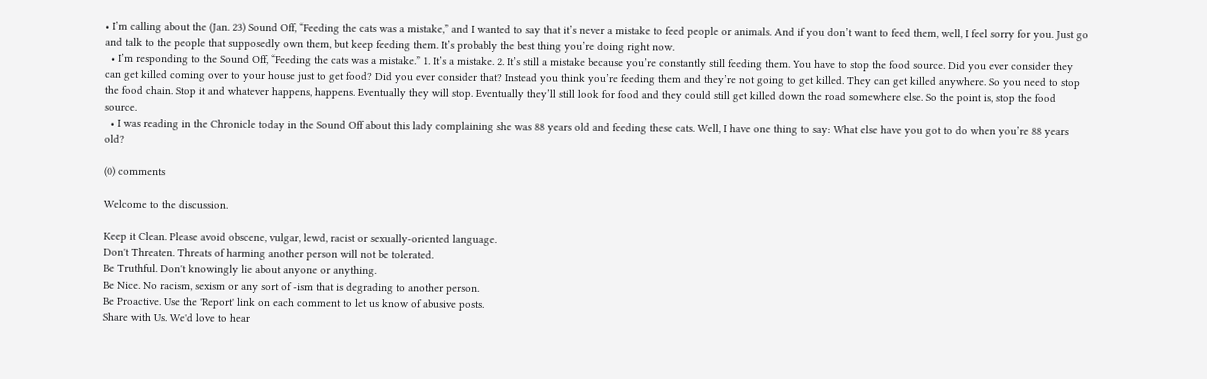• I’m calling about the (Jan. 23) Sound Off, “Feeding the cats was a mistake,” and I wanted to say that it’s never a mistake to feed people or animals. And if you don’t want to feed them, well, I feel sorry for you. Just go and talk to the people that supposedly own them, but keep feeding them. It’s probably the best thing you’re doing right now.
  • I’m responding to the Sound Off, “Feeding the cats was a mistake.” 1. It’s a mistake. 2. It’s still a mistake because you’re constantly still feeding them. You have to stop the food source. Did you ever consider they can get killed coming over to your house just to get food? Did you ever consider that? Instead you think you’re feeding them and they’re not going to get killed. They can get killed anywhere. So you need to stop the food chain. Stop it and whatever happens, happens. Eventually they will stop. Eventually they’ll still look for food and they could still get killed down the road somewhere else. So the point is, stop the food source.
  • I was reading in the Chronicle today in the Sound Off about this lady complaining she was 88 years old and feeding these cats. Well, I have one thing to say: What else have you got to do when you’re 88 years old?

(0) comments

Welcome to the discussion.

Keep it Clean. Please avoid obscene, vulgar, lewd, racist or sexually-oriented language.
Don't Threaten. Threats of harming another person will not be tolerated.
Be Truthful. Don't knowingly lie about anyone or anything.
Be Nice. No racism, sexism or any sort of -ism that is degrading to another person.
Be Proactive. Use the 'Report' link on each comment to let us know of abusive posts.
Share with Us. We'd love to hear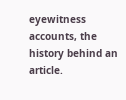eyewitness accounts, the history behind an article.